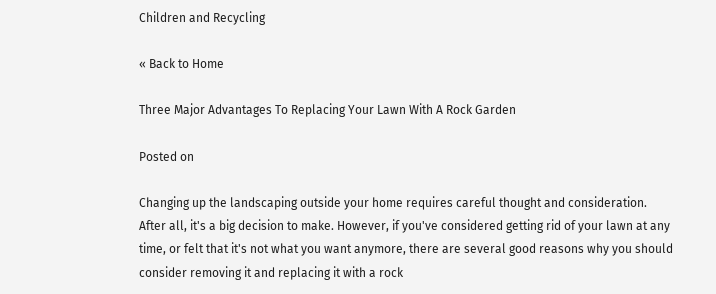Children and Recycling

« Back to Home

Three Major Advantages To Replacing Your Lawn With A Rock Garden

Posted on

Changing up the landscaping outside your home requires careful thought and consideration. After all, it's a big decision to make. However, if you've considered getting rid of your lawn at any time, or felt that it's not what you want anymore, there are several good reasons why you should consider removing it and replacing it with a rock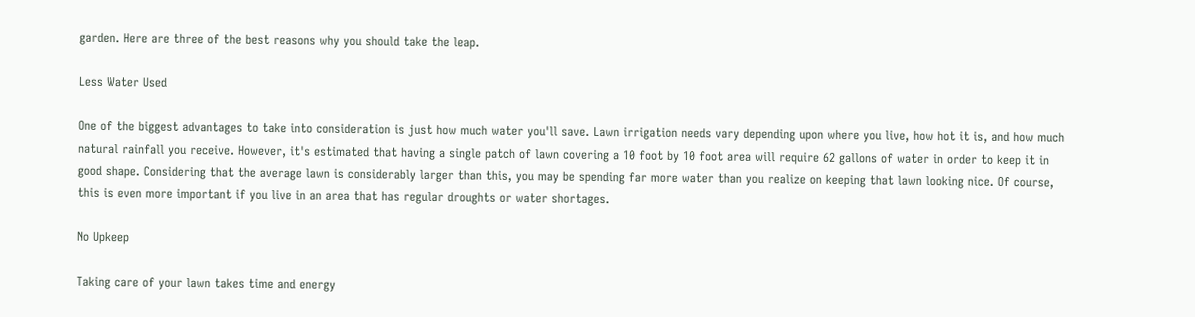garden. Here are three of the best reasons why you should take the leap.

Less Water Used

One of the biggest advantages to take into consideration is just how much water you'll save. Lawn irrigation needs vary depending upon where you live, how hot it is, and how much natural rainfall you receive. However, it's estimated that having a single patch of lawn covering a 10 foot by 10 foot area will require 62 gallons of water in order to keep it in good shape. Considering that the average lawn is considerably larger than this, you may be spending far more water than you realize on keeping that lawn looking nice. Of course, this is even more important if you live in an area that has regular droughts or water shortages.

No Upkeep

Taking care of your lawn takes time and energy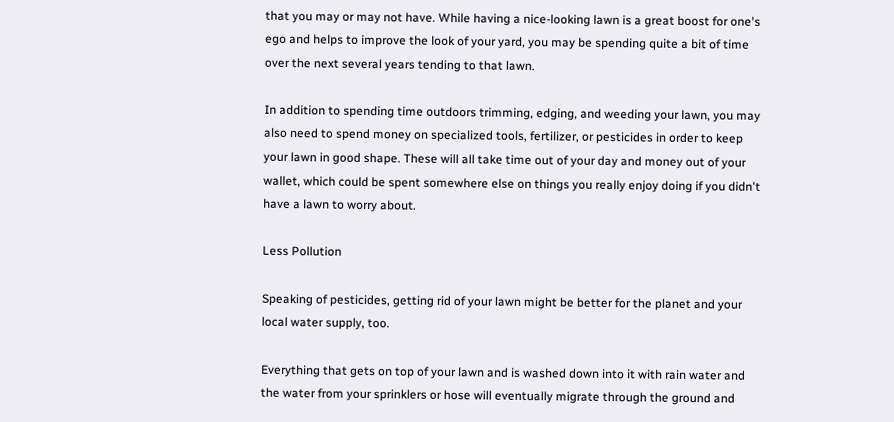that you may or may not have. While having a nice-looking lawn is a great boost for one's ego and helps to improve the look of your yard, you may be spending quite a bit of time over the next several years tending to that lawn.

In addition to spending time outdoors trimming, edging, and weeding your lawn, you may also need to spend money on specialized tools, fertilizer, or pesticides in order to keep your lawn in good shape. These will all take time out of your day and money out of your wallet, which could be spent somewhere else on things you really enjoy doing if you didn't have a lawn to worry about.

Less Pollution

Speaking of pesticides, getting rid of your lawn might be better for the planet and your local water supply, too.

Everything that gets on top of your lawn and is washed down into it with rain water and the water from your sprinklers or hose will eventually migrate through the ground and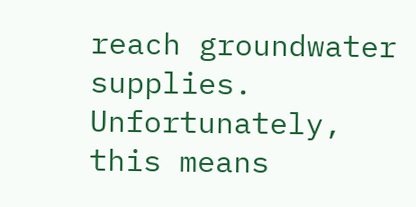reach groundwater supplies. Unfortunately, this means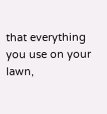that everything you use on your lawn,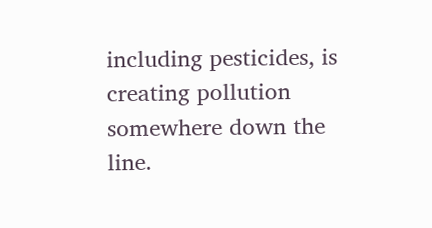including pesticides, is creating pollution somewhere down the line.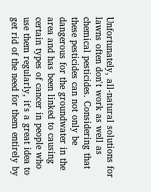Unfortunately, all-natural solutions for lawns often don't work as well as chemical pesticides. Considering that these pesticides can not only be dangerous for the groundwater in the area and has been linked to causing certain types of cancer in people who use them regularly, it's a great idea to get rid of the need for them entirely by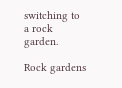switching to a rock garden.

Rock gardens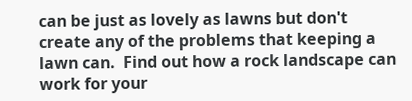can be just as lovely as lawns but don't create any of the problems that keeping a lawn can.  Find out how a rock landscape can work for your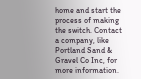home and start the process of making the switch. Contact a company, like Portland Sand & Gravel Co Inc, for more information.